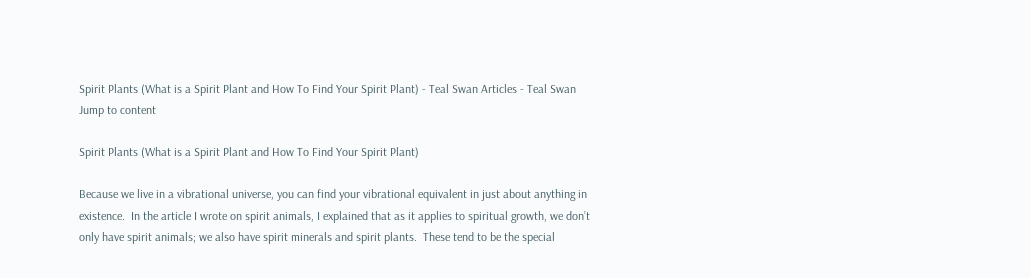Spirit Plants (What is a Spirit Plant and How To Find Your Spirit Plant) - Teal Swan Articles - Teal Swan Jump to content

Spirit Plants (What is a Spirit Plant and How To Find Your Spirit Plant)

Because we live in a vibrational universe, you can find your vibrational equivalent in just about anything in existence.  In the article I wrote on spirit animals, I explained that as it applies to spiritual growth, we don’t only have spirit animals; we also have spirit minerals and spirit plants.  These tend to be the special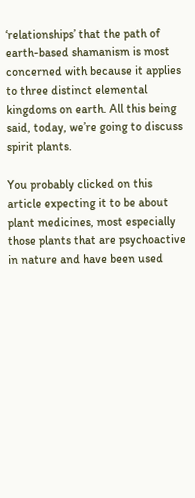‘relationships’ that the path of earth-based shamanism is most concerned with because it applies to three distinct elemental kingdoms on earth. All this being said, today, we’re going to discuss spirit plants.

You probably clicked on this article expecting it to be about plant medicines, most especially those plants that are psychoactive in nature and have been used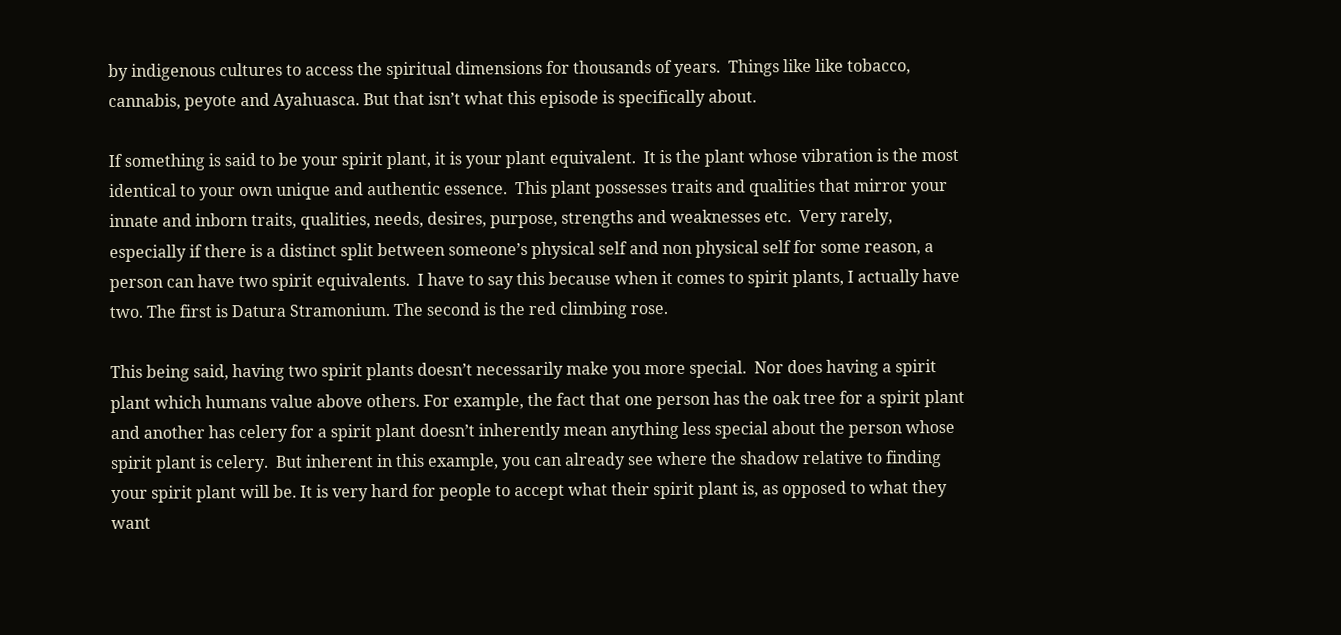by indigenous cultures to access the spiritual dimensions for thousands of years.  Things like like tobacco, cannabis, peyote and Ayahuasca. But that isn’t what this episode is specifically about.

If something is said to be your spirit plant, it is your plant equivalent.  It is the plant whose vibration is the most identical to your own unique and authentic essence.  This plant possesses traits and qualities that mirror your innate and inborn traits, qualities, needs, desires, purpose, strengths and weaknesses etc.  Very rarely, especially if there is a distinct split between someone’s physical self and non physical self for some reason, a person can have two spirit equivalents.  I have to say this because when it comes to spirit plants, I actually have two. The first is Datura Stramonium. The second is the red climbing rose.

This being said, having two spirit plants doesn’t necessarily make you more special.  Nor does having a spirit plant which humans value above others. For example, the fact that one person has the oak tree for a spirit plant and another has celery for a spirit plant doesn’t inherently mean anything less special about the person whose spirit plant is celery.  But inherent in this example, you can already see where the shadow relative to finding your spirit plant will be. It is very hard for people to accept what their spirit plant is, as opposed to what they want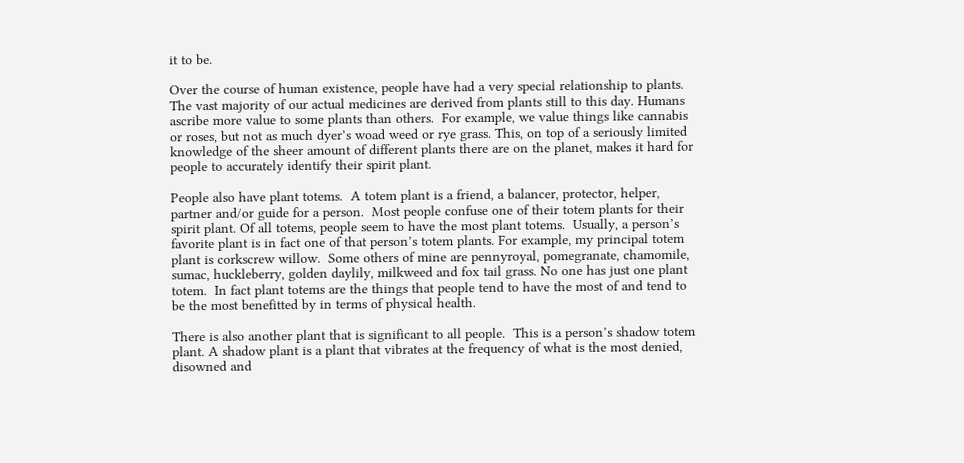it to be.

Over the course of human existence, people have had a very special relationship to plants.  The vast majority of our actual medicines are derived from plants still to this day. Humans ascribe more value to some plants than others.  For example, we value things like cannabis or roses, but not as much dyer’s woad weed or rye grass. This, on top of a seriously limited knowledge of the sheer amount of different plants there are on the planet, makes it hard for people to accurately identify their spirit plant.

People also have plant totems.  A totem plant is a friend, a balancer, protector, helper, partner and/or guide for a person.  Most people confuse one of their totem plants for their spirit plant. Of all totems, people seem to have the most plant totems.  Usually, a person’s favorite plant is in fact one of that person’s totem plants. For example, my principal totem plant is corkscrew willow.  Some others of mine are pennyroyal, pomegranate, chamomile, sumac, huckleberry, golden daylily, milkweed and fox tail grass. No one has just one plant totem.  In fact plant totems are the things that people tend to have the most of and tend to be the most benefitted by in terms of physical health.

There is also another plant that is significant to all people.  This is a person’s shadow totem plant. A shadow plant is a plant that vibrates at the frequency of what is the most denied, disowned and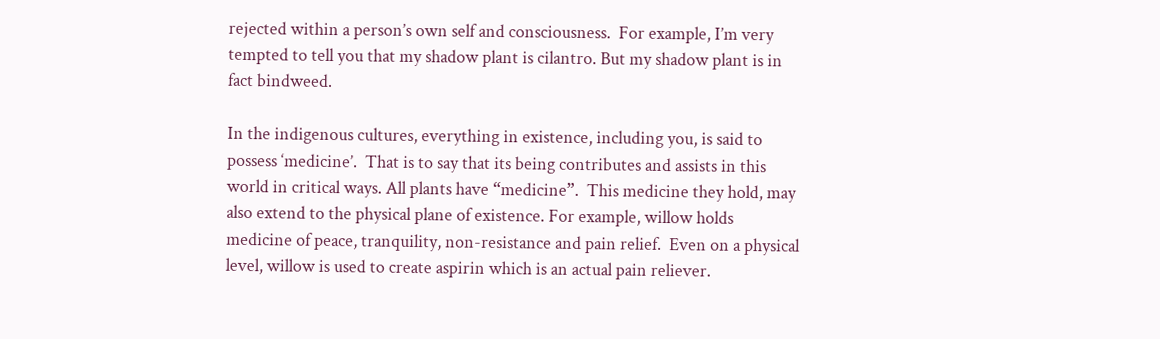rejected within a person’s own self and consciousness.  For example, I’m very tempted to tell you that my shadow plant is cilantro. But my shadow plant is in fact bindweed.

In the indigenous cultures, everything in existence, including you, is said to possess ‘medicine’.  That is to say that its being contributes and assists in this world in critical ways. All plants have “medicine”.  This medicine they hold, may also extend to the physical plane of existence. For example, willow holds medicine of peace, tranquility, non-resistance and pain relief.  Even on a physical level, willow is used to create aspirin which is an actual pain reliever.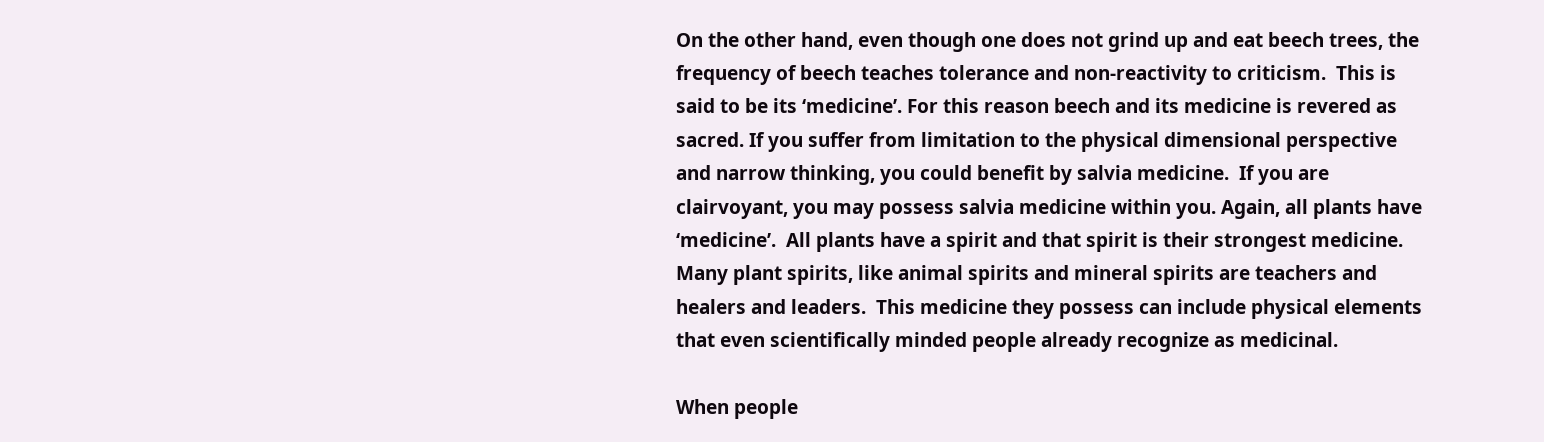On the other hand, even though one does not grind up and eat beech trees, the frequency of beech teaches tolerance and non-reactivity to criticism.  This is said to be its ‘medicine’. For this reason beech and its medicine is revered as sacred. If you suffer from limitation to the physical dimensional perspective and narrow thinking, you could benefit by salvia medicine.  If you are clairvoyant, you may possess salvia medicine within you. Again, all plants have ‘medicine’.  All plants have a spirit and that spirit is their strongest medicine.  Many plant spirits, like animal spirits and mineral spirits are teachers and healers and leaders.  This medicine they possess can include physical elements that even scientifically minded people already recognize as medicinal.

When people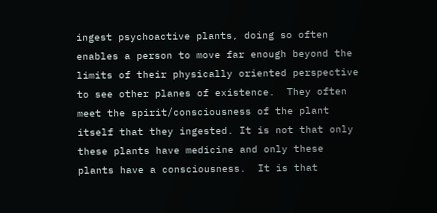ingest psychoactive plants, doing so often enables a person to move far enough beyond the limits of their physically oriented perspective to see other planes of existence.  They often meet the spirit/consciousness of the plant itself that they ingested. It is not that only these plants have medicine and only these plants have a consciousness.  It is that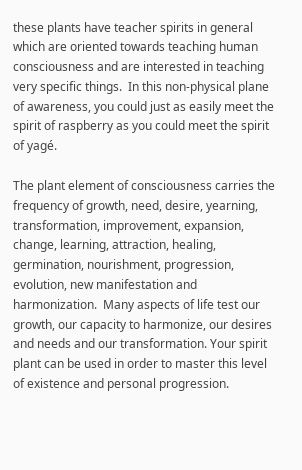these plants have teacher spirits in general which are oriented towards teaching human consciousness and are interested in teaching very specific things.  In this non-physical plane of awareness, you could just as easily meet the spirit of raspberry as you could meet the spirit of yagé.

The plant element of consciousness carries the frequency of growth, need, desire, yearning, transformation, improvement, expansion, change, learning, attraction, healing, germination, nourishment, progression, evolution, new manifestation and harmonization.  Many aspects of life test our growth, our capacity to harmonize, our desires and needs and our transformation. Your spirit plant can be used in order to master this level of existence and personal progression.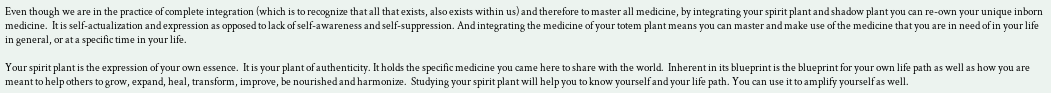Even though we are in the practice of complete integration (which is to recognize that all that exists, also exists within us) and therefore to master all medicine, by integrating your spirit plant and shadow plant you can re-own your unique inborn medicine.  It is self-actualization and expression as opposed to lack of self-awareness and self-suppression. And integrating the medicine of your totem plant means you can master and make use of the medicine that you are in need of in your life in general, or at a specific time in your life.

Your spirit plant is the expression of your own essence.  It is your plant of authenticity. It holds the specific medicine you came here to share with the world.  Inherent in its blueprint is the blueprint for your own life path as well as how you are meant to help others to grow, expand, heal, transform, improve, be nourished and harmonize.  Studying your spirit plant will help you to know yourself and your life path. You can use it to amplify yourself as well.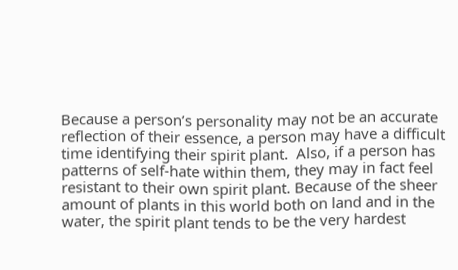Because a person’s personality may not be an accurate reflection of their essence, a person may have a difficult time identifying their spirit plant.  Also, if a person has patterns of self-hate within them, they may in fact feel resistant to their own spirit plant. Because of the sheer amount of plants in this world both on land and in the water, the spirit plant tends to be the very hardest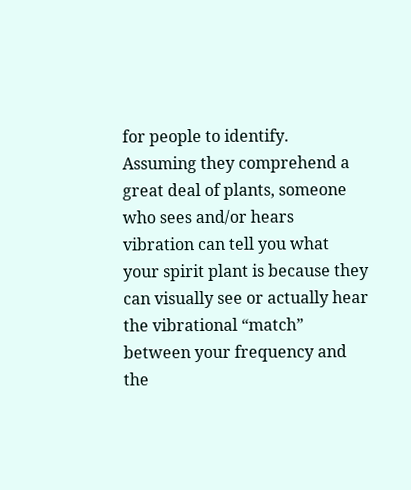for people to identify.  Assuming they comprehend a great deal of plants, someone who sees and/or hears vibration can tell you what your spirit plant is because they can visually see or actually hear the vibrational “match” between your frequency and the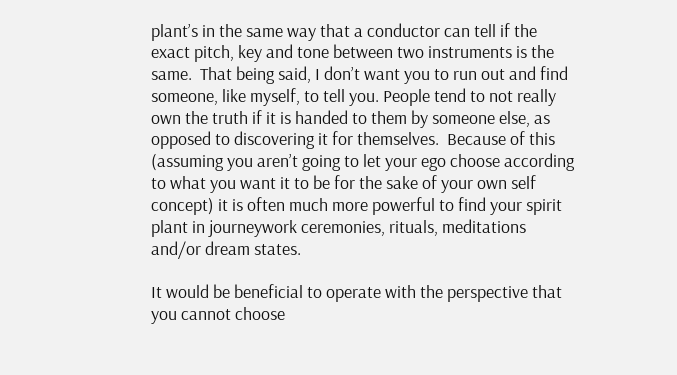plant’s in the same way that a conductor can tell if the exact pitch, key and tone between two instruments is the same.  That being said, I don’t want you to run out and find someone, like myself, to tell you. People tend to not really own the truth if it is handed to them by someone else, as opposed to discovering it for themselves.  Because of this (assuming you aren’t going to let your ego choose according to what you want it to be for the sake of your own self concept) it is often much more powerful to find your spirit plant in journeywork ceremonies, rituals, meditations and/or dream states.

It would be beneficial to operate with the perspective that you cannot choose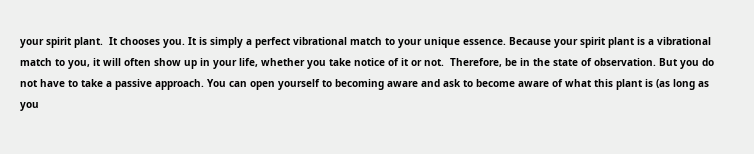your spirit plant.  It chooses you. It is simply a perfect vibrational match to your unique essence. Because your spirit plant is a vibrational match to you, it will often show up in your life, whether you take notice of it or not.  Therefore, be in the state of observation. But you do not have to take a passive approach. You can open yourself to becoming aware and ask to become aware of what this plant is (as long as you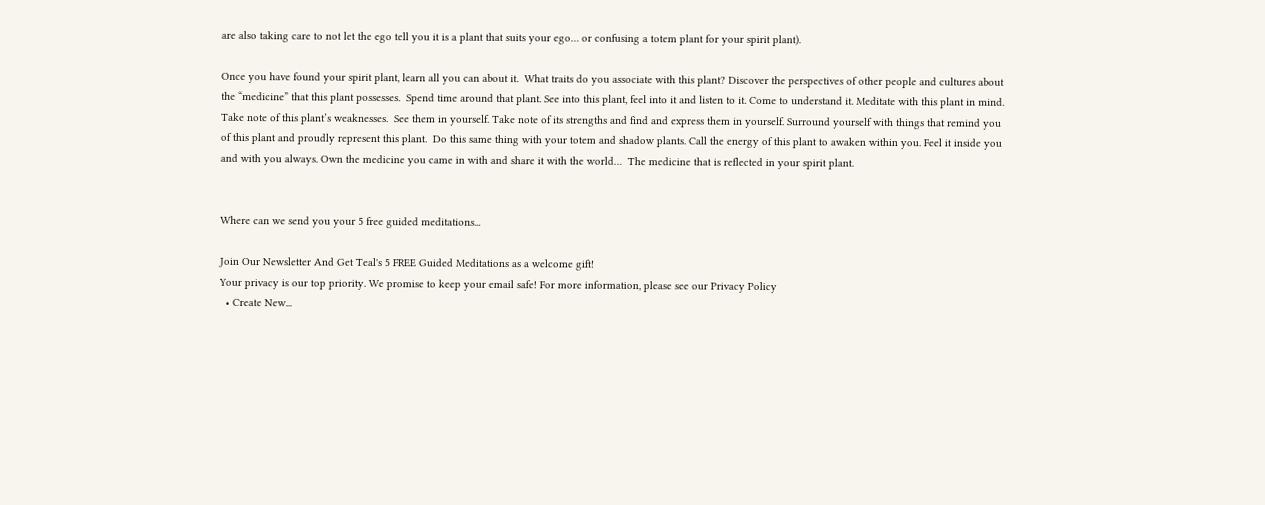are also taking care to not let the ego tell you it is a plant that suits your ego… or confusing a totem plant for your spirit plant).

Once you have found your spirit plant, learn all you can about it.  What traits do you associate with this plant? Discover the perspectives of other people and cultures about the “medicine” that this plant possesses.  Spend time around that plant. See into this plant, feel into it and listen to it. Come to understand it. Meditate with this plant in mind. Take note of this plant’s weaknesses.  See them in yourself. Take note of its strengths and find and express them in yourself. Surround yourself with things that remind you of this plant and proudly represent this plant.  Do this same thing with your totem and shadow plants. Call the energy of this plant to awaken within you. Feel it inside you and with you always. Own the medicine you came in with and share it with the world…  The medicine that is reflected in your spirit plant.


Where can we send you your 5 free guided meditations...

Join Our Newsletter And Get Teal's 5 FREE Guided Meditations as a welcome gift!
Your privacy is our top priority. We promise to keep your email safe! For more information, please see our Privacy Policy
  • Create New...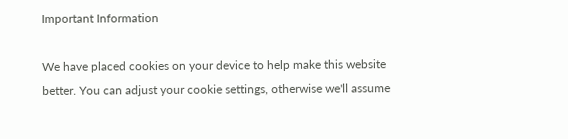Important Information

We have placed cookies on your device to help make this website better. You can adjust your cookie settings, otherwise we'll assume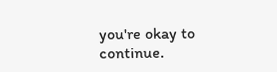you're okay to continue.